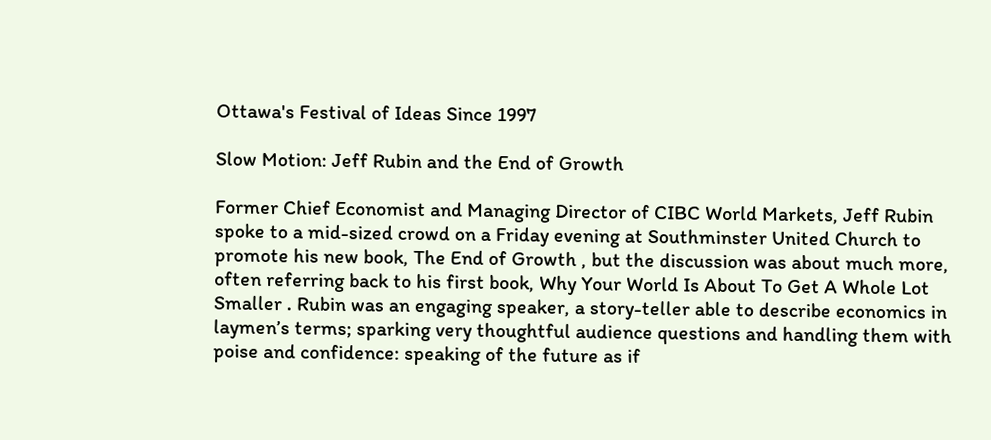Ottawa's Festival of Ideas Since 1997

Slow Motion: Jeff Rubin and the End of Growth

Former Chief Economist and Managing Director of CIBC World Markets, Jeff Rubin spoke to a mid-sized crowd on a Friday evening at Southminster United Church to promote his new book, The End of Growth , but the discussion was about much more, often referring back to his first book, Why Your World Is About To Get A Whole Lot Smaller . Rubin was an engaging speaker, a story-teller able to describe economics in laymen’s terms; sparking very thoughtful audience questions and handling them with poise and confidence: speaking of the future as if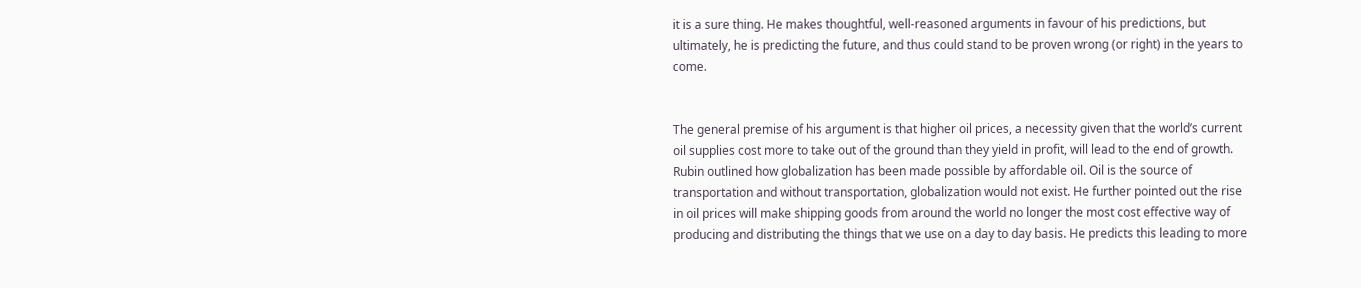it is a sure thing. He makes thoughtful, well-reasoned arguments in favour of his predictions, but ultimately, he is predicting the future, and thus could stand to be proven wrong (or right) in the years to come.


The general premise of his argument is that higher oil prices, a necessity given that the world’s current oil supplies cost more to take out of the ground than they yield in profit, will lead to the end of growth. Rubin outlined how globalization has been made possible by affordable oil. Oil is the source of transportation and without transportation, globalization would not exist. He further pointed out the rise in oil prices will make shipping goods from around the world no longer the most cost effective way of producing and distributing the things that we use on a day to day basis. He predicts this leading to more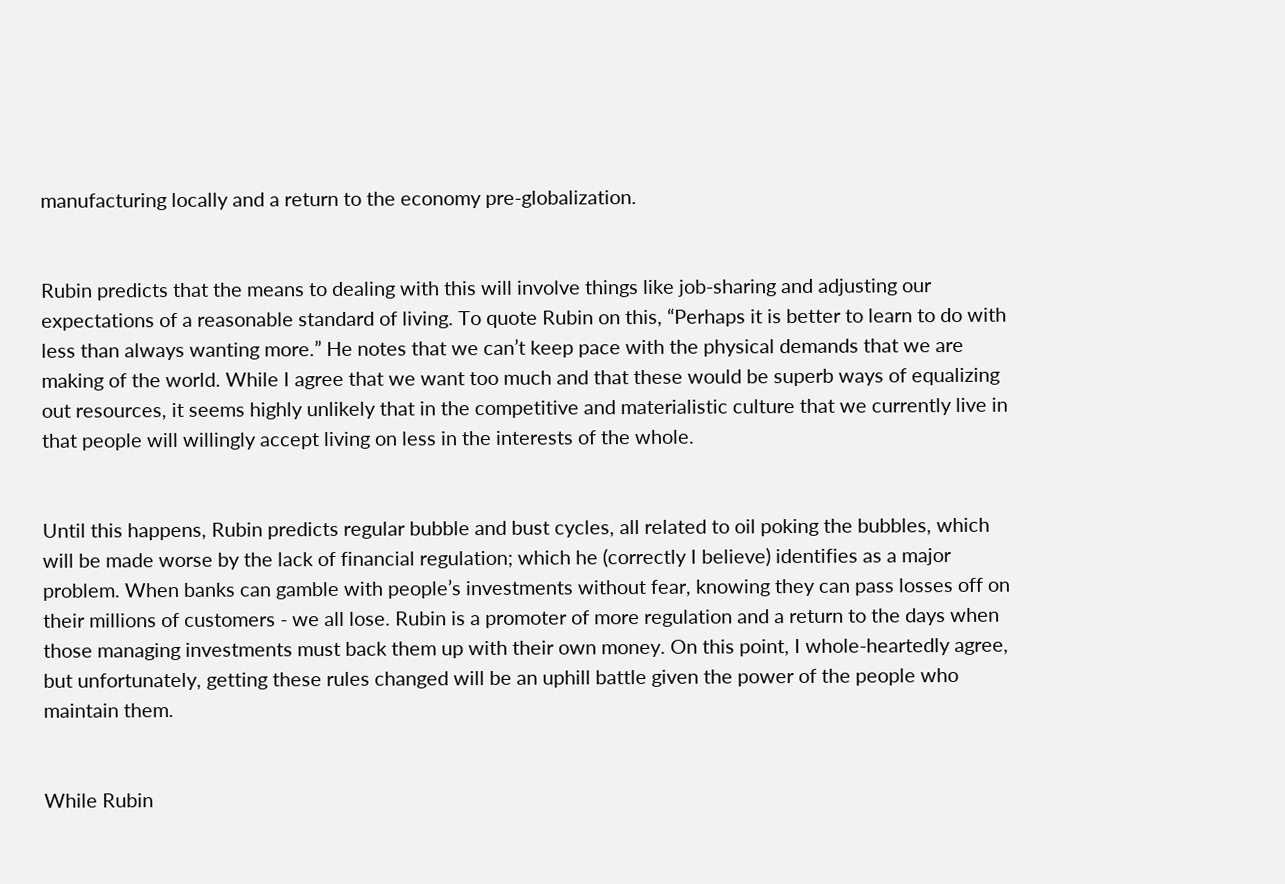manufacturing locally and a return to the economy pre-globalization.


Rubin predicts that the means to dealing with this will involve things like job-sharing and adjusting our expectations of a reasonable standard of living. To quote Rubin on this, “Perhaps it is better to learn to do with less than always wanting more.” He notes that we can’t keep pace with the physical demands that we are making of the world. While I agree that we want too much and that these would be superb ways of equalizing out resources, it seems highly unlikely that in the competitive and materialistic culture that we currently live in that people will willingly accept living on less in the interests of the whole.


Until this happens, Rubin predicts regular bubble and bust cycles, all related to oil poking the bubbles, which will be made worse by the lack of financial regulation; which he (correctly I believe) identifies as a major problem. When banks can gamble with people’s investments without fear, knowing they can pass losses off on their millions of customers - we all lose. Rubin is a promoter of more regulation and a return to the days when those managing investments must back them up with their own money. On this point, I whole-heartedly agree, but unfortunately, getting these rules changed will be an uphill battle given the power of the people who maintain them.


While Rubin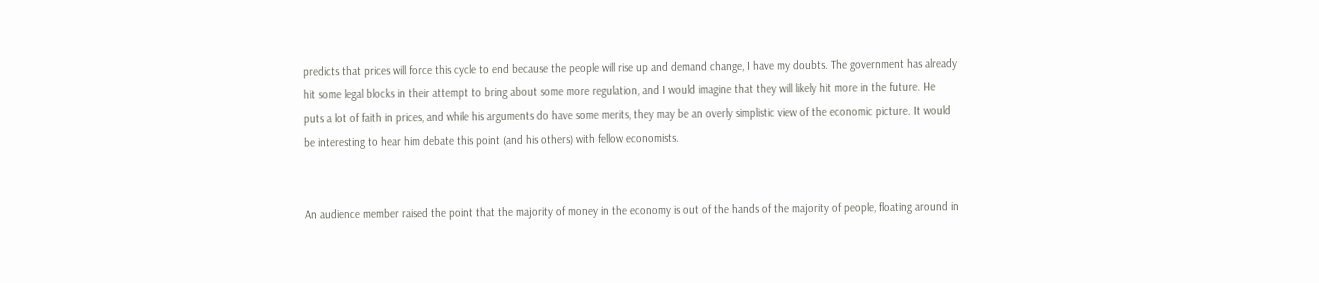predicts that prices will force this cycle to end because the people will rise up and demand change, I have my doubts. The government has already hit some legal blocks in their attempt to bring about some more regulation, and I would imagine that they will likely hit more in the future. He puts a lot of faith in prices, and while his arguments do have some merits, they may be an overly simplistic view of the economic picture. It would be interesting to hear him debate this point (and his others) with fellow economists.


An audience member raised the point that the majority of money in the economy is out of the hands of the majority of people, floating around in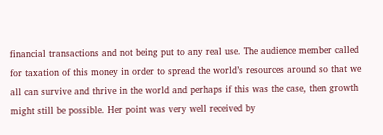financial transactions and not being put to any real use. The audience member called for taxation of this money in order to spread the world’s resources around so that we all can survive and thrive in the world and perhaps if this was the case, then growth might still be possible. Her point was very well received by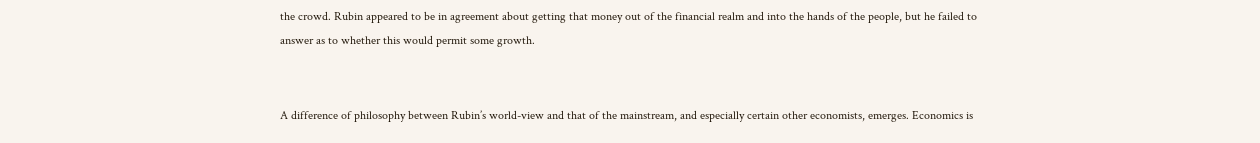the crowd. Rubin appeared to be in agreement about getting that money out of the financial realm and into the hands of the people, but he failed to answer as to whether this would permit some growth.


A difference of philosophy between Rubin’s world-view and that of the mainstream, and especially certain other economists, emerges. Economics is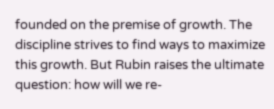founded on the premise of growth. The discipline strives to find ways to maximize this growth. But Rubin raises the ultimate question: how will we re-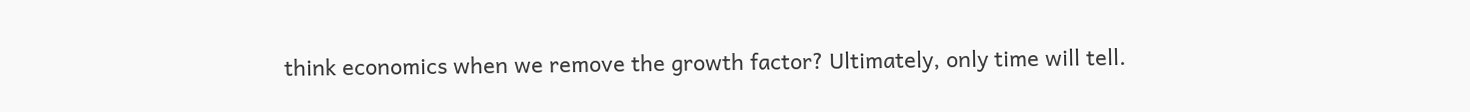think economics when we remove the growth factor? Ultimately, only time will tell.